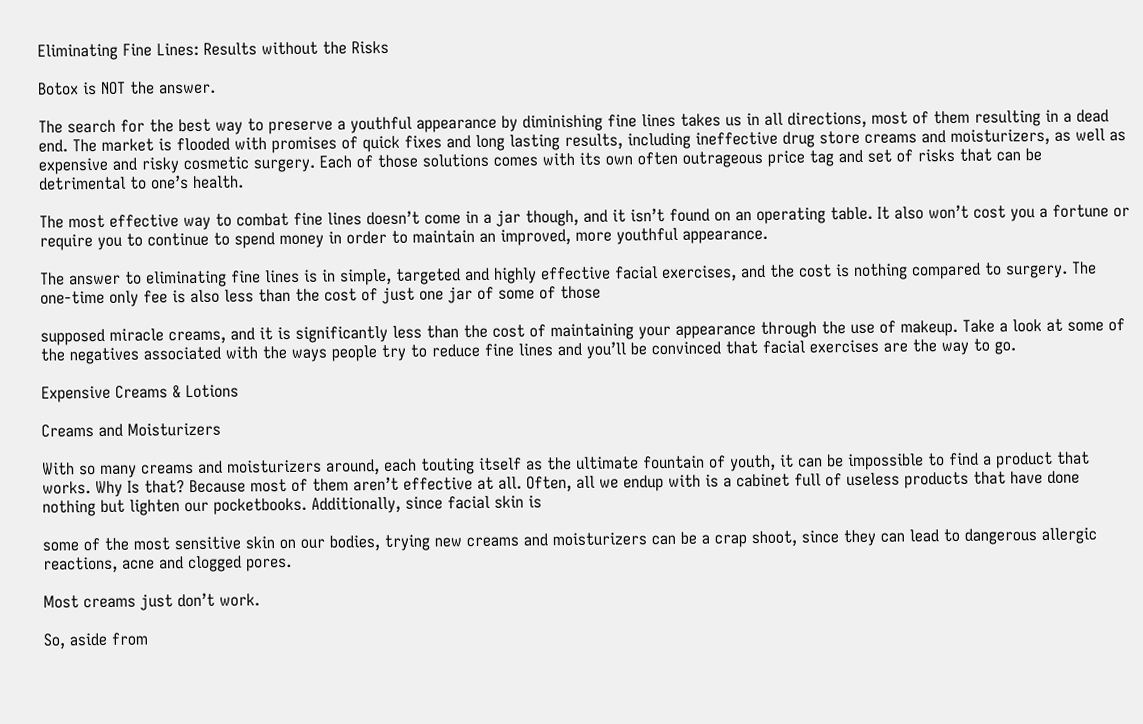Eliminating Fine Lines: Results without the Risks

Botox is NOT the answer.

The search for the best way to preserve a youthful appearance by diminishing fine lines takes us in all directions, most of them resulting in a dead end. The market is flooded with promises of quick fixes and long lasting results, including ineffective drug store creams and moisturizers, as well as expensive and risky cosmetic surgery. Each of those solutions comes with its own often outrageous price tag and set of risks that can be detrimental to one’s health.

The most effective way to combat fine lines doesn’t come in a jar though, and it isn’t found on an operating table. It also won’t cost you a fortune or require you to continue to spend money in order to maintain an improved, more youthful appearance.

The answer to eliminating fine lines is in simple, targeted and highly effective facial exercises, and the cost is nothing compared to surgery. The one-time only fee is also less than the cost of just one jar of some of those

supposed miracle creams, and it is significantly less than the cost of maintaining your appearance through the use of makeup. Take a look at some of the negatives associated with the ways people try to reduce fine lines and you’ll be convinced that facial exercises are the way to go.

Expensive Creams & Lotions

Creams and Moisturizers

With so many creams and moisturizers around, each touting itself as the ultimate fountain of youth, it can be impossible to find a product that works. Why Is that? Because most of them aren’t effective at all. Often, all we endup with is a cabinet full of useless products that have done nothing but lighten our pocketbooks. Additionally, since facial skin is

some of the most sensitive skin on our bodies, trying new creams and moisturizers can be a crap shoot, since they can lead to dangerous allergic reactions, acne and clogged pores.

Most creams just don’t work.

So, aside from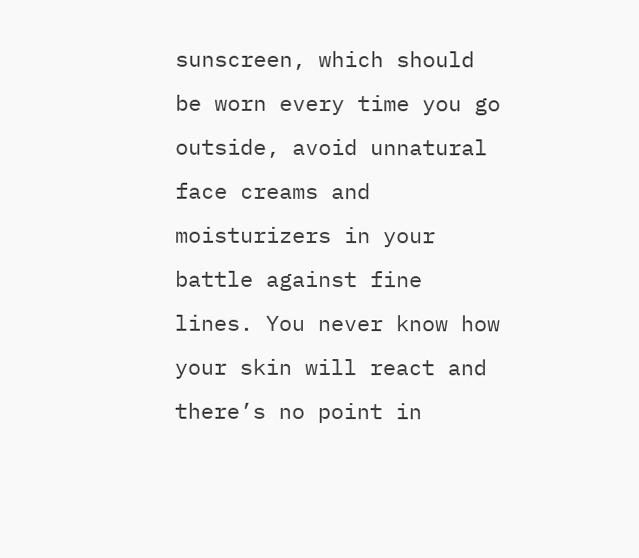sunscreen, which should be worn every time you go outside, avoid unnatural face creams and moisturizers in your battle against fine lines. You never know how your skin will react and there’s no point in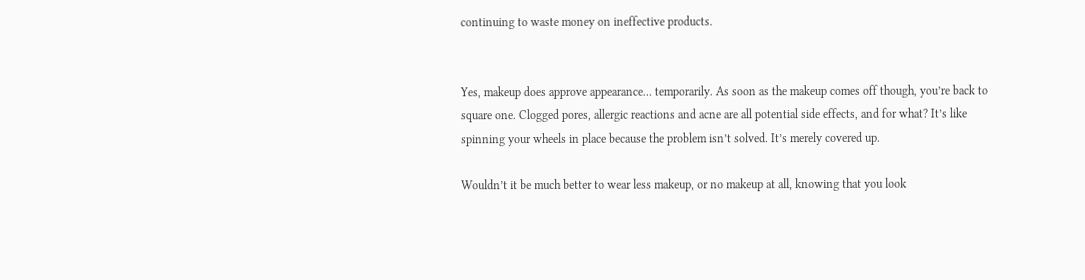continuing to waste money on ineffective products.


Yes, makeup does approve appearance… temporarily. As soon as the makeup comes off though, you’re back to square one. Clogged pores, allergic reactions and acne are all potential side effects, and for what? It’s like spinning your wheels in place because the problem isn’t solved. It’s merely covered up.

Wouldn’t it be much better to wear less makeup, or no makeup at all, knowing that you look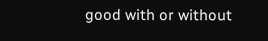good with or without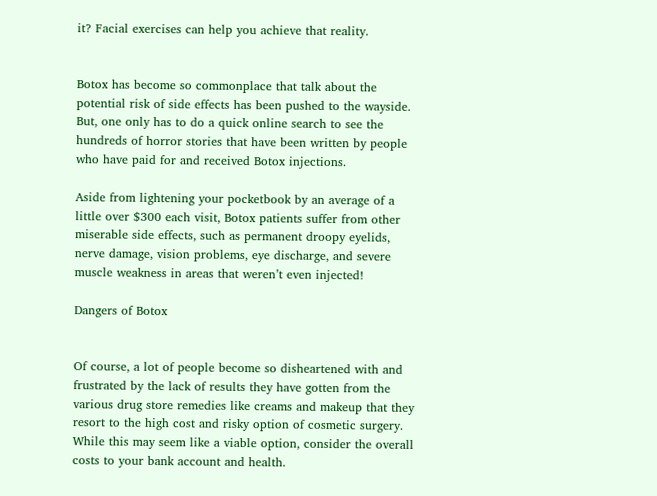it? Facial exercises can help you achieve that reality.


Botox has become so commonplace that talk about the potential risk of side effects has been pushed to the wayside. But, one only has to do a quick online search to see the hundreds of horror stories that have been written by people who have paid for and received Botox injections.

Aside from lightening your pocketbook by an average of a little over $300 each visit, Botox patients suffer from other miserable side effects, such as permanent droopy eyelids, nerve damage, vision problems, eye discharge, and severe muscle weakness in areas that weren’t even injected!

Dangers of Botox


Of course, a lot of people become so disheartened with and frustrated by the lack of results they have gotten from the various drug store remedies like creams and makeup that they resort to the high cost and risky option of cosmetic surgery. While this may seem like a viable option, consider the overall costs to your bank account and health.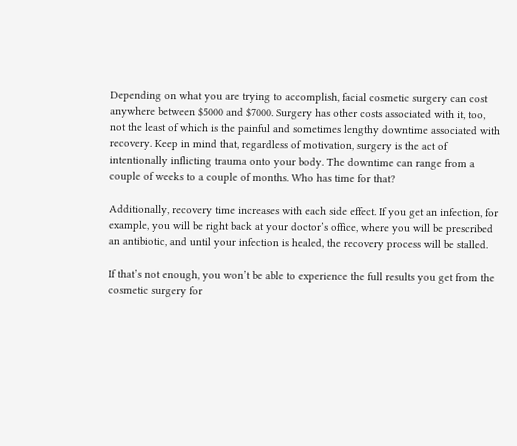Depending on what you are trying to accomplish, facial cosmetic surgery can cost anywhere between $5000 and $7000. Surgery has other costs associated with it, too, not the least of which is the painful and sometimes lengthy downtime associated with recovery. Keep in mind that, regardless of motivation, surgery is the act of intentionally inflicting trauma onto your body. The downtime can range from a couple of weeks to a couple of months. Who has time for that?

Additionally, recovery time increases with each side effect. If you get an infection, for example, you will be right back at your doctor’s office, where you will be prescribed an antibiotic, and until your infection is healed, the recovery process will be stalled.

If that’s not enough, you won’t be able to experience the full results you get from the cosmetic surgery for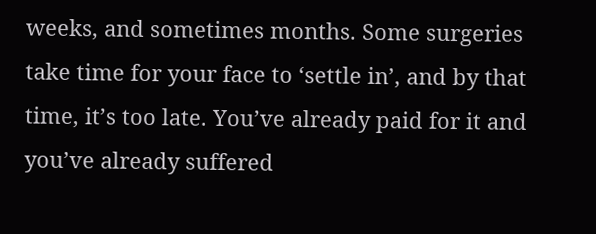weeks, and sometimes months. Some surgeries take time for your face to ‘settle in’, and by that time, it’s too late. You’ve already paid for it and you’ve already suffered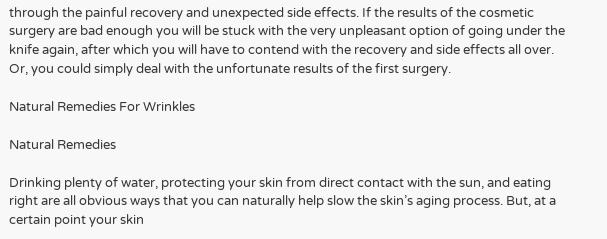through the painful recovery and unexpected side effects. If the results of the cosmetic surgery are bad enough you will be stuck with the very unpleasant option of going under the knife again, after which you will have to contend with the recovery and side effects all over. Or, you could simply deal with the unfortunate results of the first surgery.

Natural Remedies For Wrinkles

Natural Remedies

Drinking plenty of water, protecting your skin from direct contact with the sun, and eating right are all obvious ways that you can naturally help slow the skin’s aging process. But, at a certain point your skin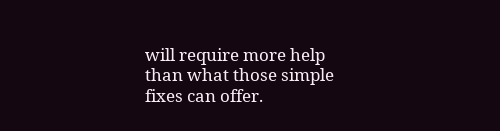will require more help than what those simple fixes can offer.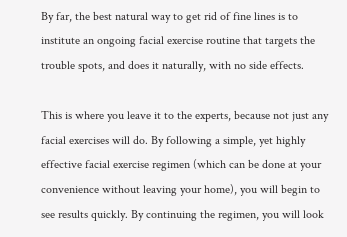By far, the best natural way to get rid of fine lines is to institute an ongoing facial exercise routine that targets the trouble spots, and does it naturally, with no side effects.

This is where you leave it to the experts, because not just any facial exercises will do. By following a simple, yet highly effective facial exercise regimen (which can be done at your convenience without leaving your home), you will begin to see results quickly. By continuing the regimen, you will look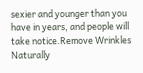sexier and younger than you have in years, and people will take notice.Remove Wrinkles Naturally